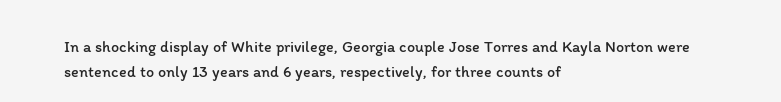In a shocking display of White privilege, Georgia couple Jose Torres and Kayla Norton were sentenced to only 13 years and 6 years, respectively, for three counts of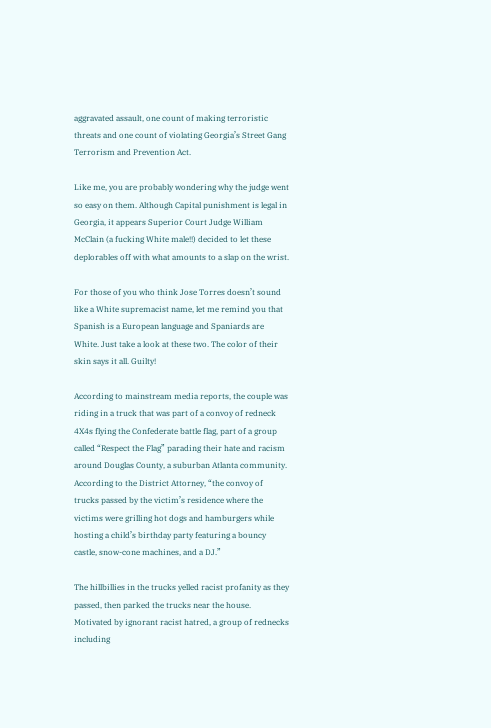aggravated assault, one count of making terroristic threats and one count of violating Georgia’s Street Gang Terrorism and Prevention Act.

Like me, you are probably wondering why the judge went so easy on them. Although Capital punishment is legal in Georgia, it appears Superior Court Judge William McClain (a fucking White male!!) decided to let these deplorables off with what amounts to a slap on the wrist.

For those of you who think Jose Torres doesn’t sound like a White supremacist name, let me remind you that Spanish is a European language and Spaniards are White. Just take a look at these two. The color of their skin says it all. Guilty!

According to mainstream media reports, the couple was riding in a truck that was part of a convoy of redneck 4X4s flying the Confederate battle flag, part of a group called “Respect the Flag” parading their hate and racism around Douglas County, a suburban Atlanta community. According to the District Attorney, “the convoy of trucks passed by the victim’s residence where the victims were grilling hot dogs and hamburgers while hosting a child’s birthday party featuring a bouncy castle, snow-cone machines, and a DJ.”

The hillbillies in the trucks yelled racist profanity as they passed, then parked the trucks near the house. Motivated by ignorant racist hatred, a group of rednecks including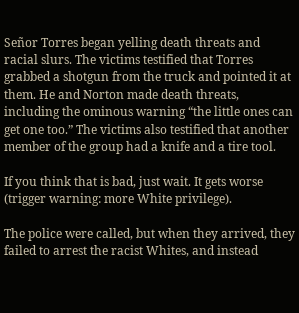Señor Torres began yelling death threats and racial slurs. The victims testified that Torres grabbed a shotgun from the truck and pointed it at them. He and Norton made death threats, including the ominous warning “the little ones can get one too.” The victims also testified that another member of the group had a knife and a tire tool.

If you think that is bad, just wait. It gets worse (trigger warning: more White privilege).

The police were called, but when they arrived, they failed to arrest the racist Whites, and instead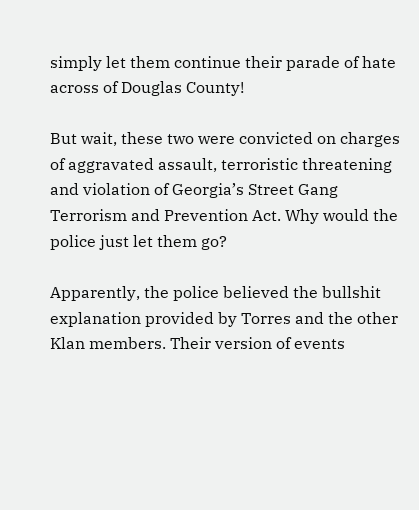simply let them continue their parade of hate across of Douglas County!

But wait, these two were convicted on charges of aggravated assault, terroristic threatening and violation of Georgia’s Street Gang Terrorism and Prevention Act. Why would the police just let them go?

Apparently, the police believed the bullshit explanation provided by Torres and the other Klan members. Their version of events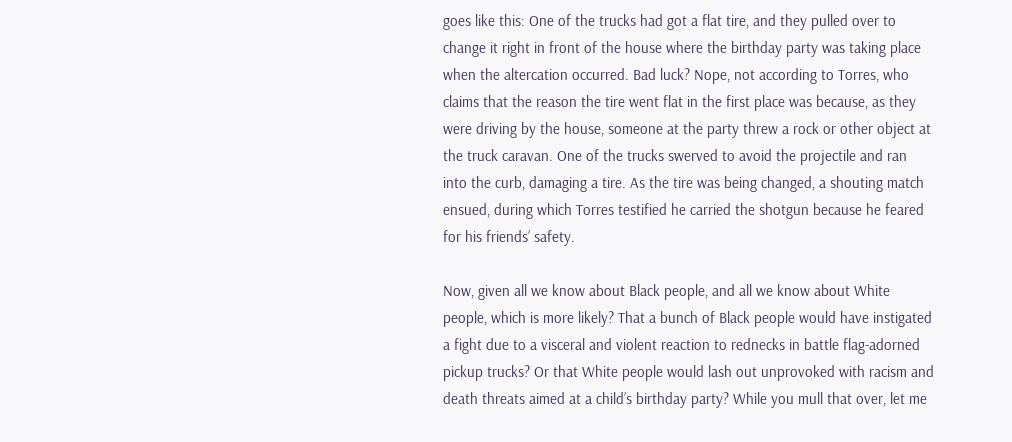goes like this: One of the trucks had got a flat tire, and they pulled over to change it right in front of the house where the birthday party was taking place when the altercation occurred. Bad luck? Nope, not according to Torres, who claims that the reason the tire went flat in the first place was because, as they were driving by the house, someone at the party threw a rock or other object at the truck caravan. One of the trucks swerved to avoid the projectile and ran into the curb, damaging a tire. As the tire was being changed, a shouting match ensued, during which Torres testified he carried the shotgun because he feared for his friends’ safety.

Now, given all we know about Black people, and all we know about White people, which is more likely? That a bunch of Black people would have instigated a fight due to a visceral and violent reaction to rednecks in battle flag-adorned pickup trucks? Or that White people would lash out unprovoked with racism and death threats aimed at a child’s birthday party? While you mull that over, let me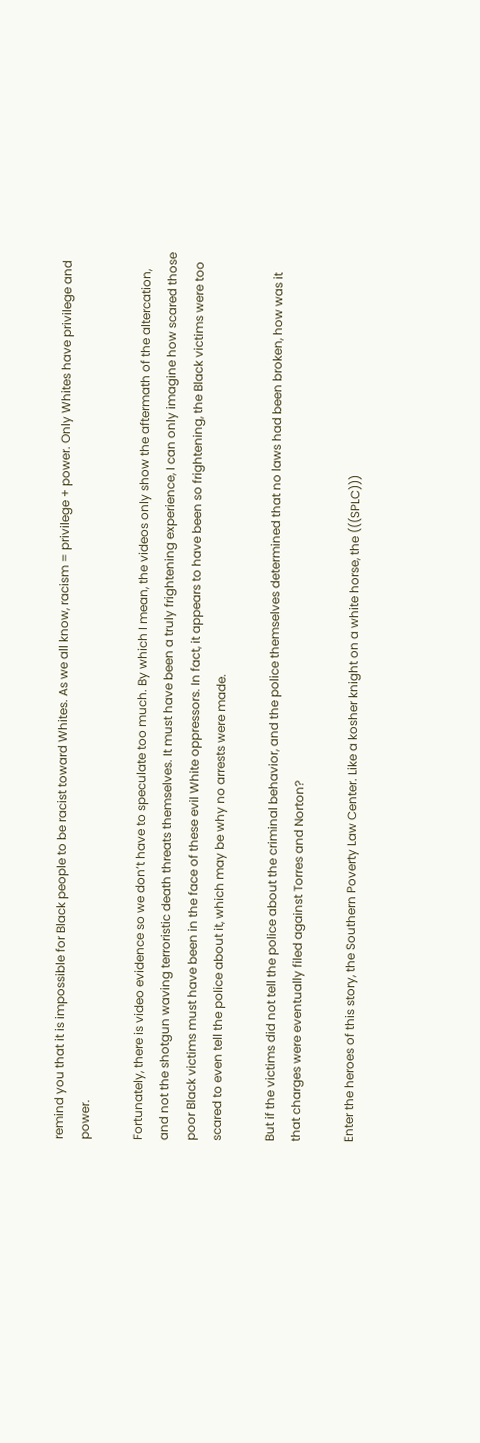remind you that it is impossible for Black people to be racist toward Whites. As we all know, racism = privilege + power. Only Whites have privilege and power.

Fortunately, there is video evidence so we don’t have to speculate too much. By which I mean, the videos only show the aftermath of the altercation, and not the shotgun waving terroristic death threats themselves. It must have been a truly frightening experience, I can only imagine how scared those poor Black victims must have been in the face of these evil White oppressors. In fact, it appears to have been so frightening, the Black victims were too scared to even tell the police about it, which may be why no arrests were made.

But if the victims did not tell the police about the criminal behavior, and the police themselves determined that no laws had been broken, how was it that charges were eventually filed against Torres and Norton?

Enter the heroes of this story, the Southern Poverty Law Center. Like a kosher knight on a white horse, the (((SPLC)))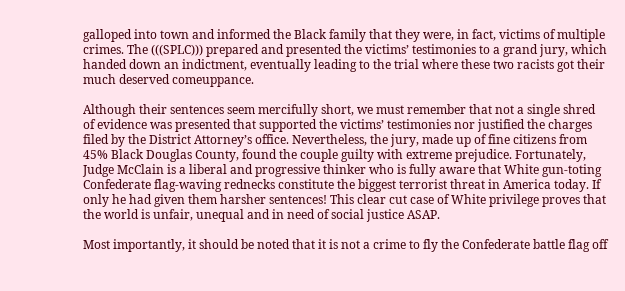galloped into town and informed the Black family that they were, in fact, victims of multiple crimes. The (((SPLC))) prepared and presented the victims’ testimonies to a grand jury, which handed down an indictment, eventually leading to the trial where these two racists got their much deserved comeuppance.

Although their sentences seem mercifully short, we must remember that not a single shred of evidence was presented that supported the victims’ testimonies nor justified the charges filed by the District Attorney’s office. Nevertheless, the jury, made up of fine citizens from 45% Black Douglas County, found the couple guilty with extreme prejudice. Fortunately, Judge McClain is a liberal and progressive thinker who is fully aware that White gun-toting Confederate flag-waving rednecks constitute the biggest terrorist threat in America today. If only he had given them harsher sentences! This clear cut case of White privilege proves that the world is unfair, unequal and in need of social justice ASAP.

Most importantly, it should be noted that it is not a crime to fly the Confederate battle flag off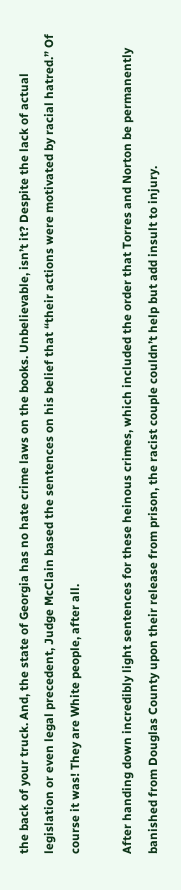the back of your truck. And, the state of Georgia has no hate crime laws on the books. Unbelievable, isn’t it? Despite the lack of actual legislation or even legal precedent, Judge McClain based the sentences on his belief that “their actions were motivated by racial hatred.” Of course it was! They are White people, after all.

After handing down incredibly light sentences for these heinous crimes, which included the order that Torres and Norton be permanently banished from Douglas County upon their release from prison, the racist couple couldn’t help but add insult to injury.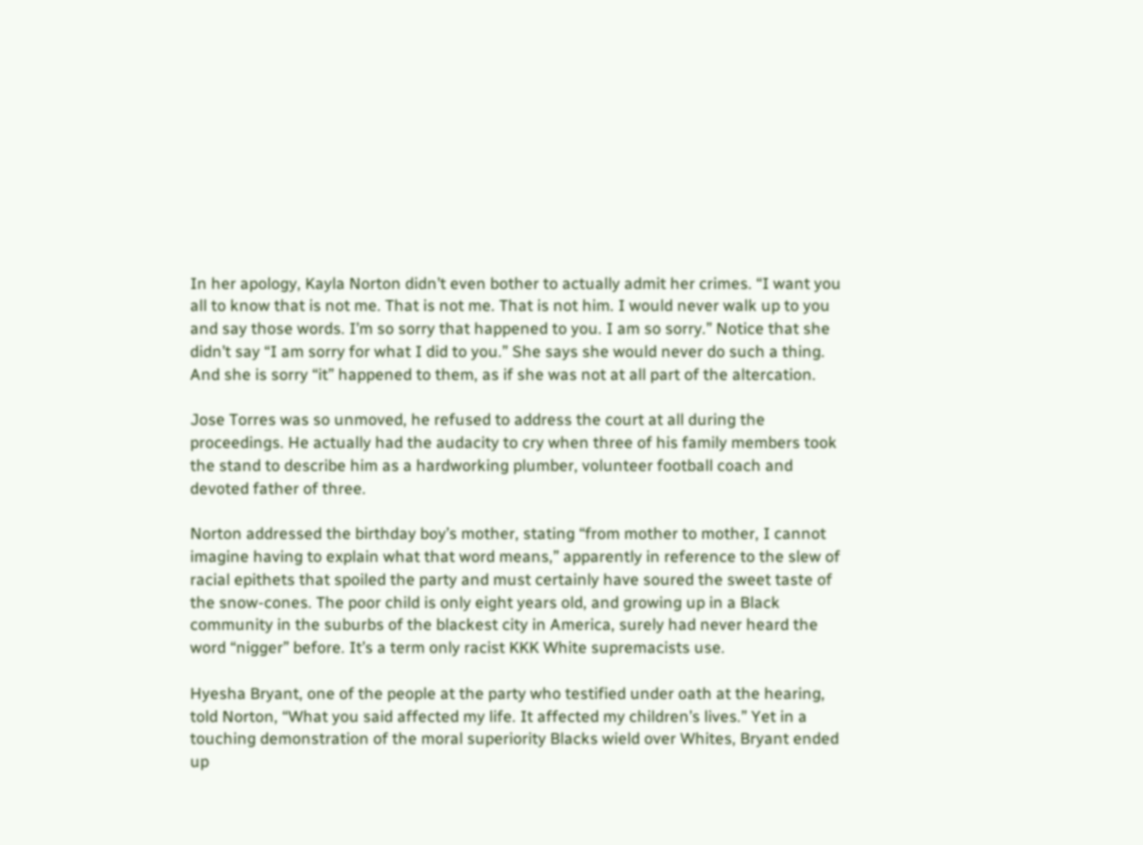In her apology, Kayla Norton didn’t even bother to actually admit her crimes. “I want you all to know that is not me. That is not me. That is not him. I would never walk up to you and say those words. I’m so sorry that happened to you. I am so sorry.” Notice that she didn’t say “I am sorry for what I did to you.” She says she would never do such a thing. And she is sorry “it” happened to them, as if she was not at all part of the altercation.

Jose Torres was so unmoved, he refused to address the court at all during the proceedings. He actually had the audacity to cry when three of his family members took the stand to describe him as a hardworking plumber, volunteer football coach and devoted father of three.

Norton addressed the birthday boy’s mother, stating “from mother to mother, I cannot imagine having to explain what that word means,” apparently in reference to the slew of racial epithets that spoiled the party and must certainly have soured the sweet taste of the snow-cones. The poor child is only eight years old, and growing up in a Black community in the suburbs of the blackest city in America, surely had never heard the word “nigger” before. It’s a term only racist KKK White supremacists use.

Hyesha Bryant, one of the people at the party who testified under oath at the hearing, told Norton, “What you said affected my life. It affected my children’s lives.” Yet in a touching demonstration of the moral superiority Blacks wield over Whites, Bryant ended up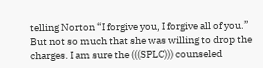telling Norton “I forgive you, I forgive all of you.” But not so much that she was willing to drop the charges. I am sure the (((SPLC))) counseled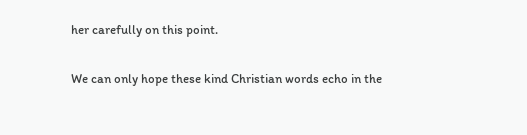her carefully on this point.

We can only hope these kind Christian words echo in the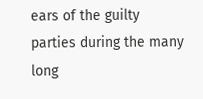ears of the guilty parties during the many long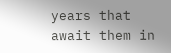years that await them in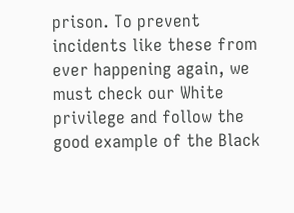prison. To prevent incidents like these from ever happening again, we must check our White privilege and follow the good example of the Black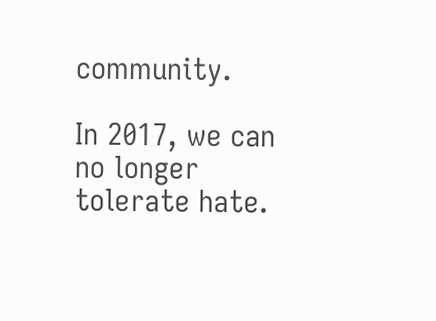community.

In 2017, we can no longer tolerate hate.